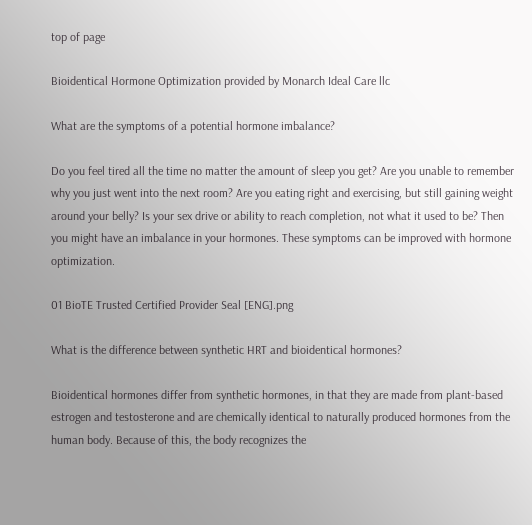top of page

Bioidentical Hormone Optimization provided by Monarch Ideal Care llc

What are the symptoms of a potential hormone imbalance?

Do you feel tired all the time no matter the amount of sleep you get? Are you unable to remember why you just went into the next room? Are you eating right and exercising, but still gaining weight around your belly? Is your sex drive or ability to reach completion, not what it used to be? Then you might have an imbalance in your hormones. These symptoms can be improved with hormone optimization.

01 BioTE Trusted Certified Provider Seal [ENG].png

What is the difference between synthetic HRT and bioidentical hormones?

Bioidentical hormones differ from synthetic hormones, in that they are made from plant-based estrogen and testosterone and are chemically identical to naturally produced hormones from the human body. Because of this, the body recognizes the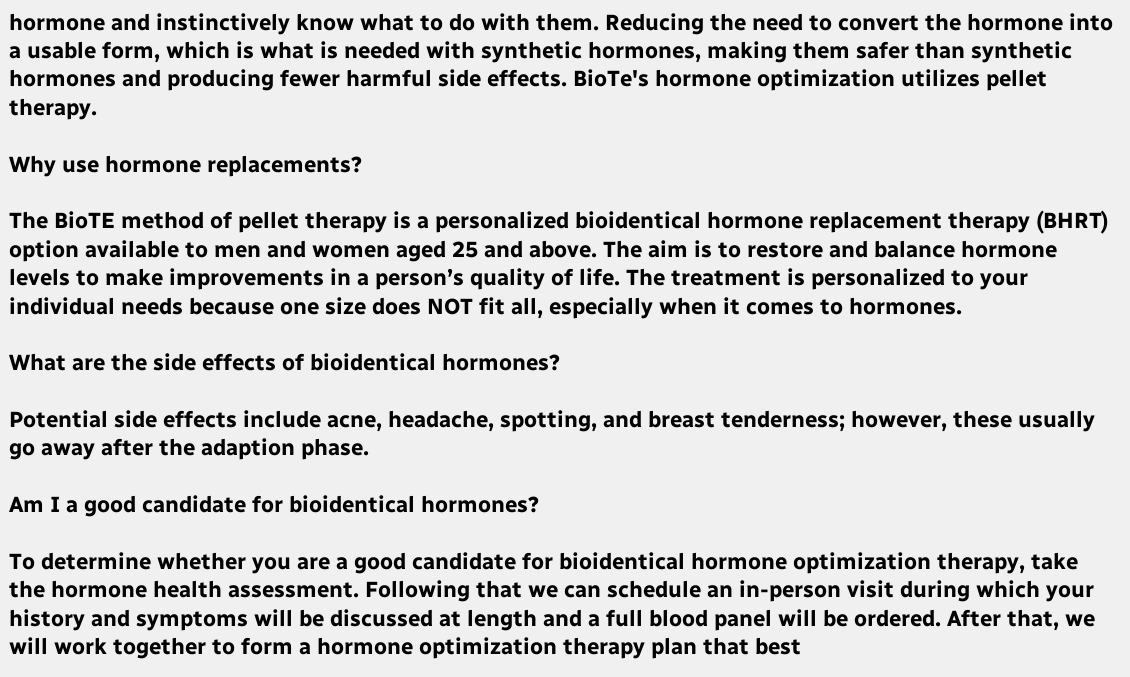hormone and instinctively know what to do with them. Reducing the need to convert the hormone into a usable form, which is what is needed with synthetic hormones, making them safer than synthetic hormones and producing fewer harmful side effects. BioTe's hormone optimization utilizes pellet therapy.

Why use hormone replacements?

The BioTE method of pellet therapy is a personalized bioidentical hormone replacement therapy (BHRT) option available to men and women aged 25 and above. The aim is to restore and balance hormone levels to make improvements in a person’s quality of life. The treatment is personalized to your individual needs because one size does NOT fit all, especially when it comes to hormones.

What are the side effects of bioidentical hormones?

Potential side effects include acne, headache, spotting, and breast tenderness; however, these usually go away after the adaption phase.

Am I a good candidate for bioidentical hormones?

To determine whether you are a good candidate for bioidentical hormone optimization therapy, take the hormone health assessment. Following that we can schedule an in-person visit during which your history and symptoms will be discussed at length and a full blood panel will be ordered. After that, we will work together to form a hormone optimization therapy plan that best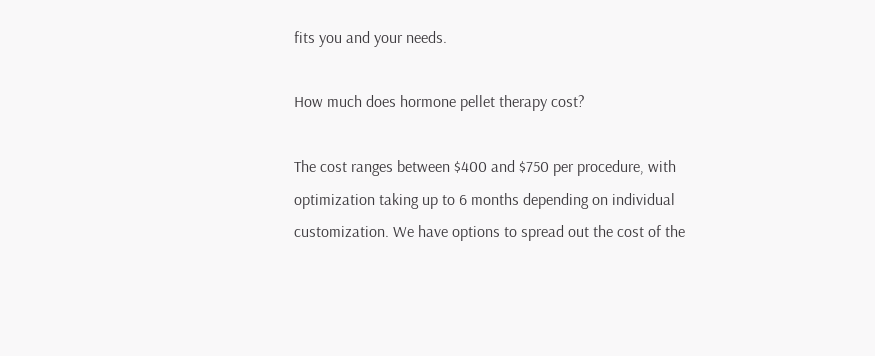fits you and your needs.

How much does hormone pellet therapy cost?

The cost ranges between $400 and $750 per procedure, with optimization taking up to 6 months depending on individual customization. We have options to spread out the cost of the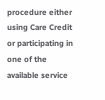procedure either using Care Credit or participating in one of the available service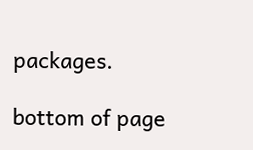packages.

bottom of page